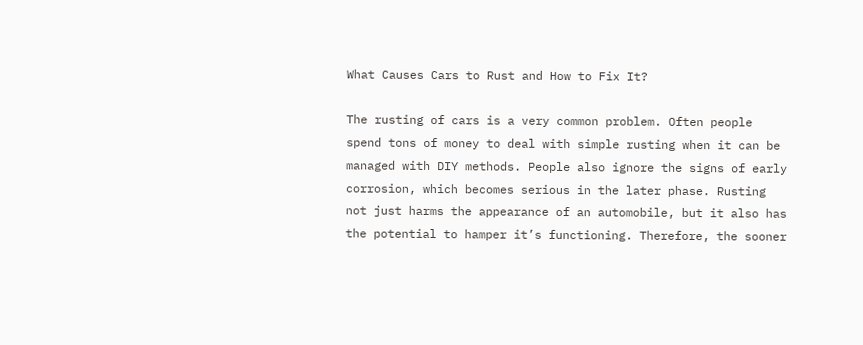What Causes Cars to Rust and How to Fix It?

The rusting of cars is a very common problem. Often people spend tons of money to deal with simple rusting when it can be managed with DIY methods. People also ignore the signs of early corrosion, which becomes serious in the later phase. Rusting not just harms the appearance of an automobile, but it also has the potential to hamper it’s functioning. Therefore, the sooner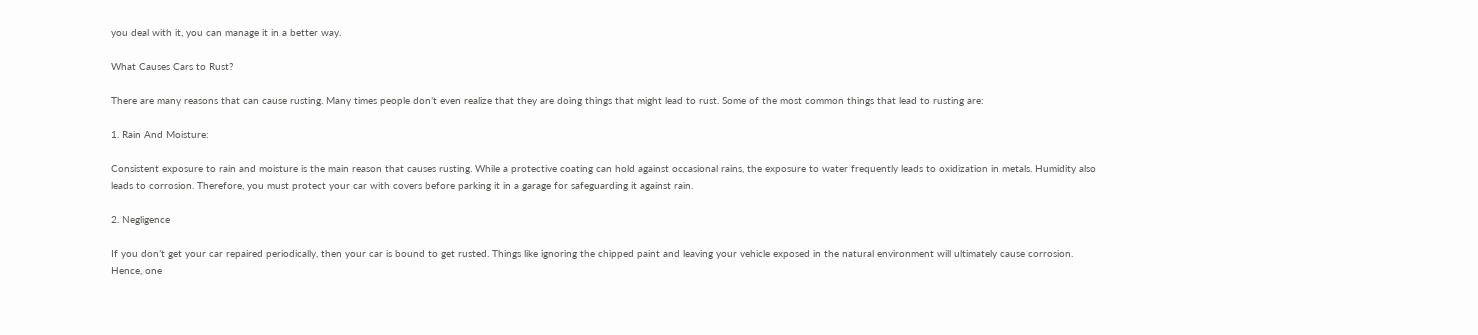you deal with it, you can manage it in a better way.

What Causes Cars to Rust?

There are many reasons that can cause rusting. Many times people don’t even realize that they are doing things that might lead to rust. Some of the most common things that lead to rusting are:

1. Rain And Moisture:

Consistent exposure to rain and moisture is the main reason that causes rusting. While a protective coating can hold against occasional rains, the exposure to water frequently leads to oxidization in metals. Humidity also leads to corrosion. Therefore, you must protect your car with covers before parking it in a garage for safeguarding it against rain.

2. Negligence

If you don’t get your car repaired periodically, then your car is bound to get rusted. Things like ignoring the chipped paint and leaving your vehicle exposed in the natural environment will ultimately cause corrosion. Hence, one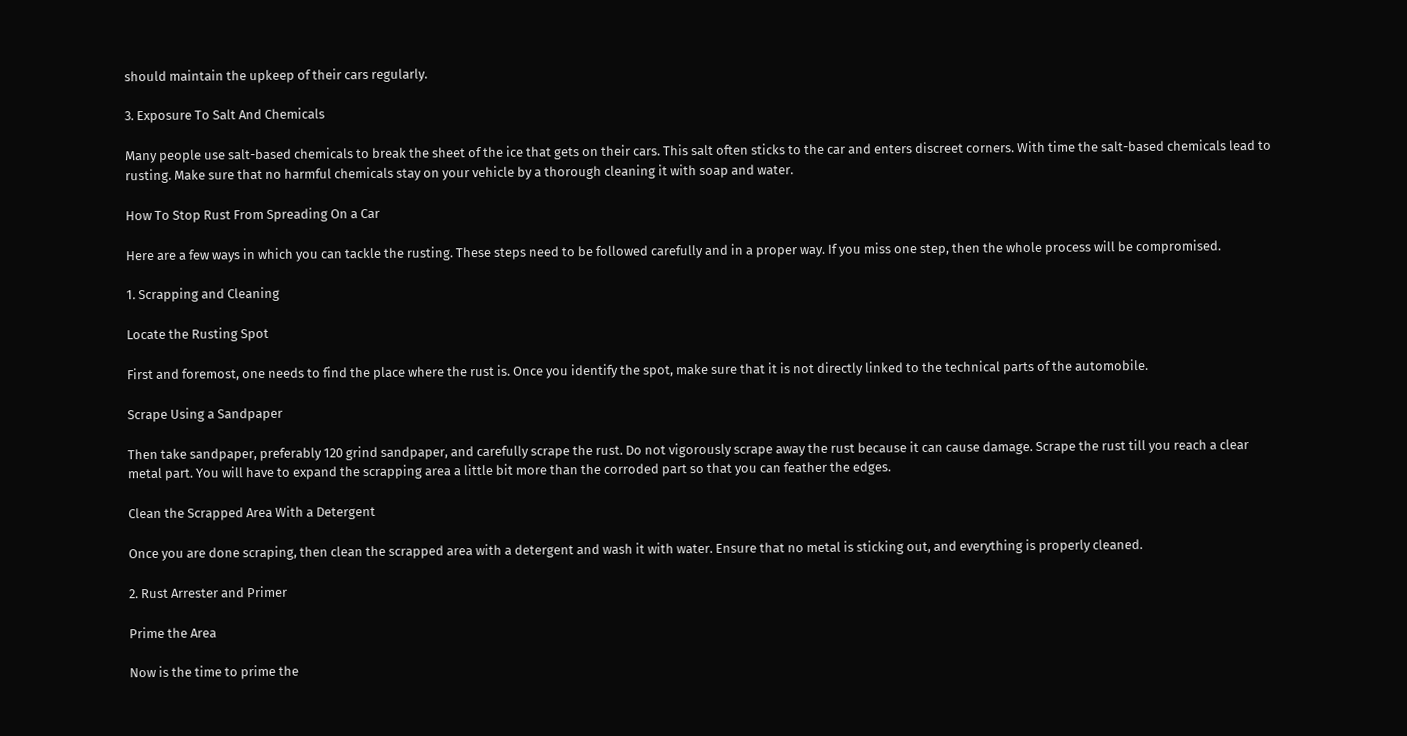should maintain the upkeep of their cars regularly.

3. Exposure To Salt And Chemicals

Many people use salt-based chemicals to break the sheet of the ice that gets on their cars. This salt often sticks to the car and enters discreet corners. With time the salt-based chemicals lead to rusting. Make sure that no harmful chemicals stay on your vehicle by a thorough cleaning it with soap and water.

How To Stop Rust From Spreading On a Car

Here are a few ways in which you can tackle the rusting. These steps need to be followed carefully and in a proper way. If you miss one step, then the whole process will be compromised.

1. Scrapping and Cleaning

Locate the Rusting Spot

First and foremost, one needs to find the place where the rust is. Once you identify the spot, make sure that it is not directly linked to the technical parts of the automobile.

Scrape Using a Sandpaper

Then take sandpaper, preferably 120 grind sandpaper, and carefully scrape the rust. Do not vigorously scrape away the rust because it can cause damage. Scrape the rust till you reach a clear metal part. You will have to expand the scrapping area a little bit more than the corroded part so that you can feather the edges.

Clean the Scrapped Area With a Detergent

Once you are done scraping, then clean the scrapped area with a detergent and wash it with water. Ensure that no metal is sticking out, and everything is properly cleaned.

2. Rust Arrester and Primer

Prime the Area

Now is the time to prime the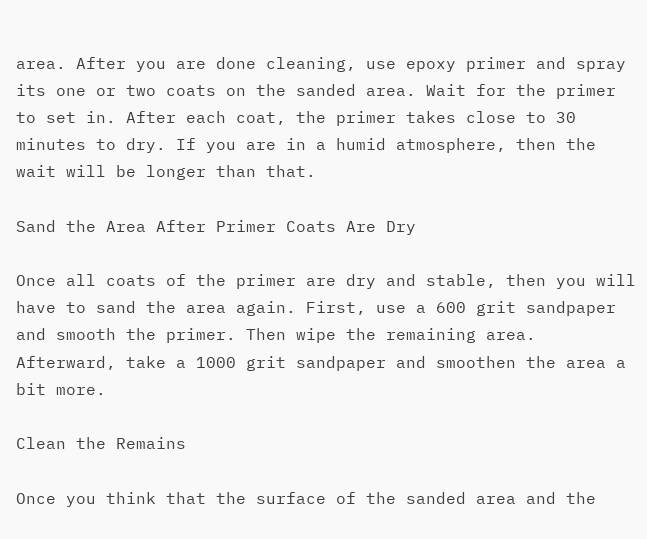area. After you are done cleaning, use epoxy primer and spray its one or two coats on the sanded area. Wait for the primer to set in. After each coat, the primer takes close to 30 minutes to dry. If you are in a humid atmosphere, then the wait will be longer than that.

Sand the Area After Primer Coats Are Dry

Once all coats of the primer are dry and stable, then you will have to sand the area again. First, use a 600 grit sandpaper and smooth the primer. Then wipe the remaining area. Afterward, take a 1000 grit sandpaper and smoothen the area a bit more.

Clean the Remains

Once you think that the surface of the sanded area and the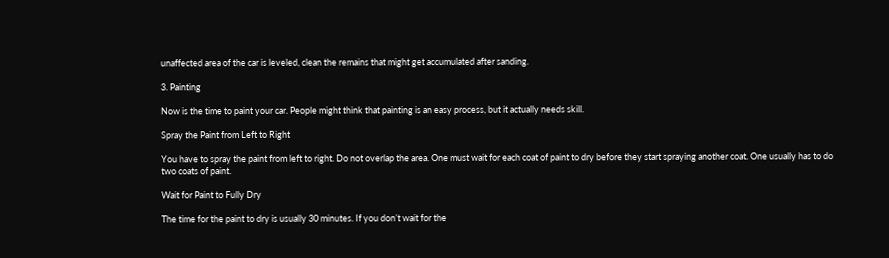unaffected area of the car is leveled, clean the remains that might get accumulated after sanding.

3. Painting

Now is the time to paint your car. People might think that painting is an easy process, but it actually needs skill.

Spray the Paint from Left to Right

You have to spray the paint from left to right. Do not overlap the area. One must wait for each coat of paint to dry before they start spraying another coat. One usually has to do two coats of paint.

Wait for Paint to Fully Dry

The time for the paint to dry is usually 30 minutes. If you don’t wait for the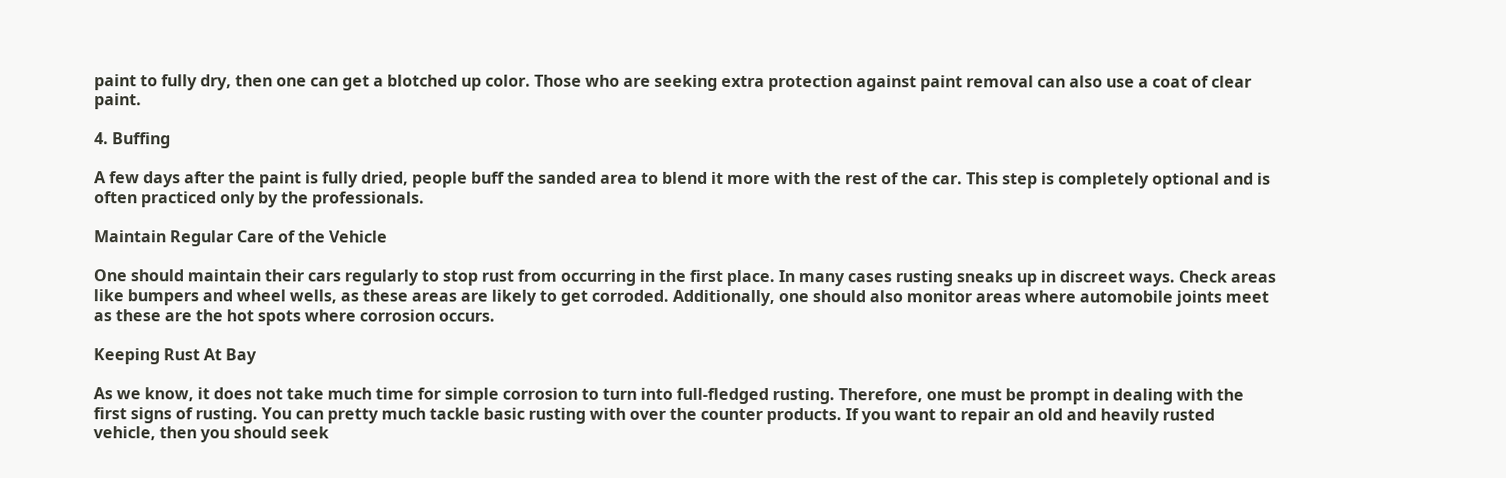paint to fully dry, then one can get a blotched up color. Those who are seeking extra protection against paint removal can also use a coat of clear paint.

4. Buffing

A few days after the paint is fully dried, people buff the sanded area to blend it more with the rest of the car. This step is completely optional and is often practiced only by the professionals.

Maintain Regular Care of the Vehicle

One should maintain their cars regularly to stop rust from occurring in the first place. In many cases rusting sneaks up in discreet ways. Check areas like bumpers and wheel wells, as these areas are likely to get corroded. Additionally, one should also monitor areas where automobile joints meet as these are the hot spots where corrosion occurs.

Keeping Rust At Bay

As we know, it does not take much time for simple corrosion to turn into full-fledged rusting. Therefore, one must be prompt in dealing with the first signs of rusting. You can pretty much tackle basic rusting with over the counter products. If you want to repair an old and heavily rusted vehicle, then you should seek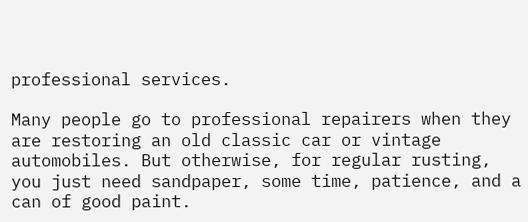professional services.

Many people go to professional repairers when they are restoring an old classic car or vintage automobiles. But otherwise, for regular rusting, you just need sandpaper, some time, patience, and a can of good paint.